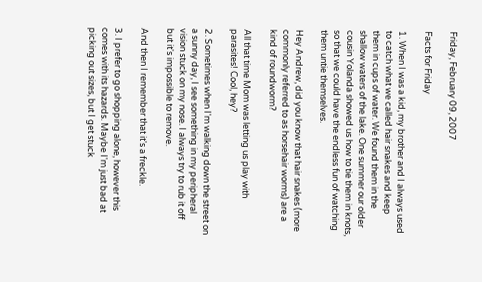Friday, February 09, 2007

Facts for Friday

1. When I was a kid, my brother and I always used to catch what we called hair snakes and keep them in cups of water. We found them in the shallow waters of the lake. One summer our older cousin Yolanda showed us how to tie them in knots, so that we could have the endless fun of watching them untie themselves.

Hey Andrew, did you know that hair snakes (more commonly referred to as horsehair worms) are a kind of roundworm?

All that time Mom was letting us play with parasites! Cool, hey?

2. Sometimes when I'm walking down the street on a sunny day, I see something in my peripheral vision stuck on my nose. I always try to rub it off but it's impossible to remove.

And then I remember that it's a freckle.

3. I prefer to go shopping alone, however this comes with its hazards. Maybe I'm just bad at picking out sizes, but I get stuck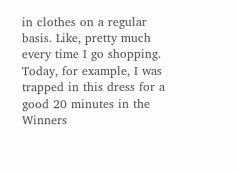in clothes on a regular basis. Like, pretty much every time I go shopping. Today, for example, I was trapped in this dress for a good 20 minutes in the Winners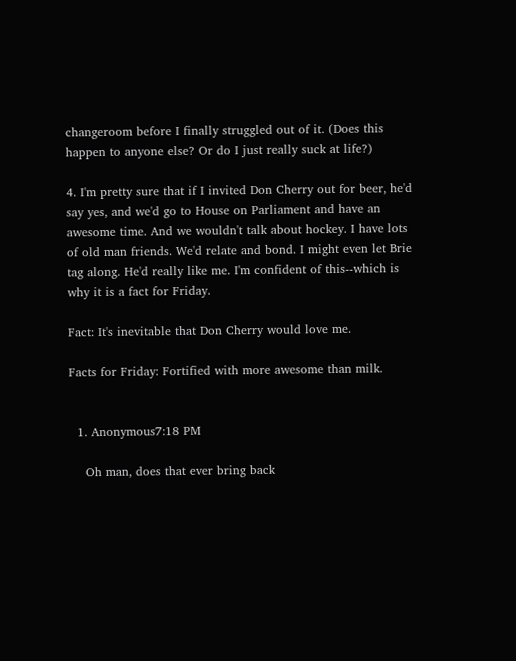changeroom before I finally struggled out of it. (Does this happen to anyone else? Or do I just really suck at life?)

4. I'm pretty sure that if I invited Don Cherry out for beer, he'd say yes, and we'd go to House on Parliament and have an awesome time. And we wouldn't talk about hockey. I have lots of old man friends. We'd relate and bond. I might even let Brie tag along. He'd really like me. I'm confident of this--which is why it is a fact for Friday.

Fact: It's inevitable that Don Cherry would love me.

Facts for Friday: Fortified with more awesome than milk.


  1. Anonymous7:18 PM

    Oh man, does that ever bring back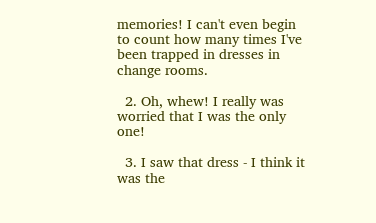memories! I can't even begin to count how many times I've been trapped in dresses in change rooms.

  2. Oh, whew! I really was worried that I was the only one!

  3. I saw that dress - I think it was the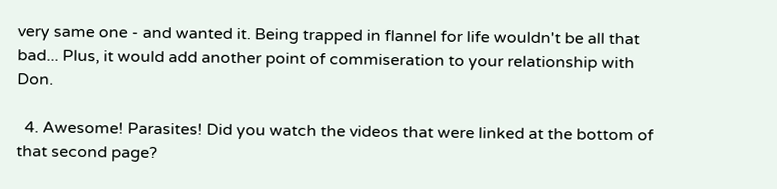very same one - and wanted it. Being trapped in flannel for life wouldn't be all that bad... Plus, it would add another point of commiseration to your relationship with Don.

  4. Awesome! Parasites! Did you watch the videos that were linked at the bottom of that second page?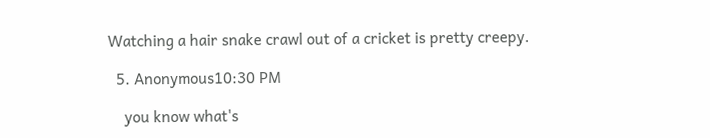Watching a hair snake crawl out of a cricket is pretty creepy.

  5. Anonymous10:30 PM

    you know what's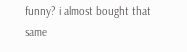funny? i almost bought that same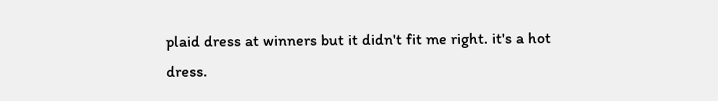plaid dress at winners but it didn't fit me right. it's a hot dress.